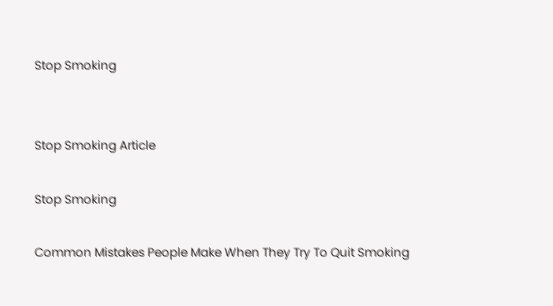Stop Smoking


Stop Smoking Article

Stop Smoking

Common Mistakes People Make When They Try To Quit Smoking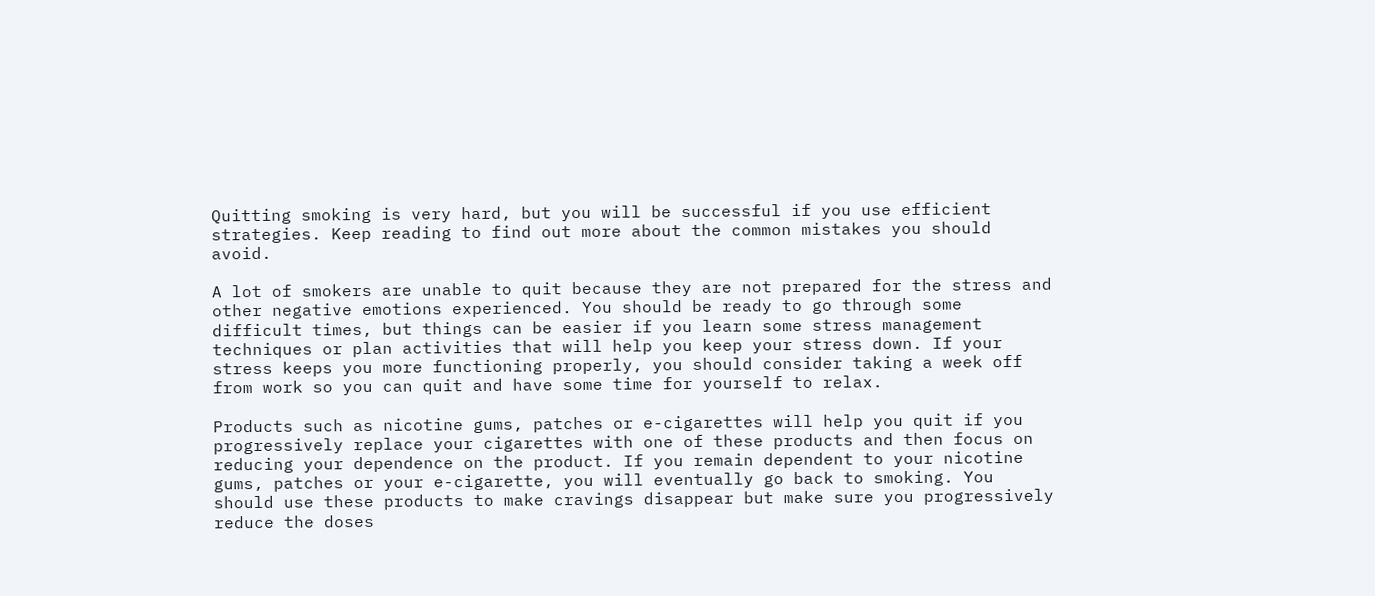Quitting smoking is very hard, but you will be successful if you use efficient strategies. Keep reading to find out more about the common mistakes you should avoid.

A lot of smokers are unable to quit because they are not prepared for the stress and other negative emotions experienced. You should be ready to go through some difficult times, but things can be easier if you learn some stress management techniques or plan activities that will help you keep your stress down. If your stress keeps you more functioning properly, you should consider taking a week off from work so you can quit and have some time for yourself to relax.

Products such as nicotine gums, patches or e-cigarettes will help you quit if you progressively replace your cigarettes with one of these products and then focus on reducing your dependence on the product. If you remain dependent to your nicotine gums, patches or your e-cigarette, you will eventually go back to smoking. You should use these products to make cravings disappear but make sure you progressively reduce the doses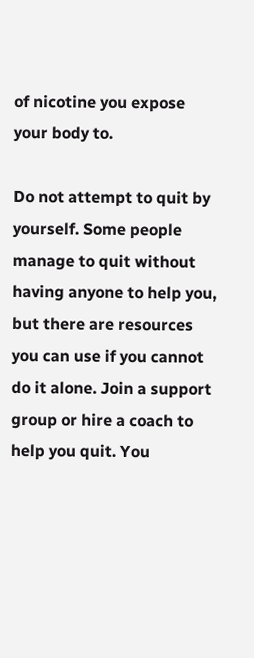of nicotine you expose your body to.

Do not attempt to quit by yourself. Some people manage to quit without having anyone to help you, but there are resources you can use if you cannot do it alone. Join a support group or hire a coach to help you quit. You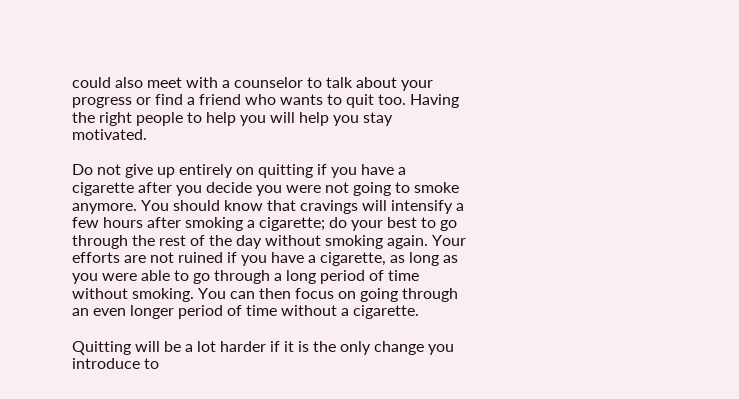could also meet with a counselor to talk about your progress or find a friend who wants to quit too. Having the right people to help you will help you stay motivated.

Do not give up entirely on quitting if you have a cigarette after you decide you were not going to smoke anymore. You should know that cravings will intensify a few hours after smoking a cigarette; do your best to go through the rest of the day without smoking again. Your efforts are not ruined if you have a cigarette, as long as you were able to go through a long period of time without smoking. You can then focus on going through an even longer period of time without a cigarette.

Quitting will be a lot harder if it is the only change you introduce to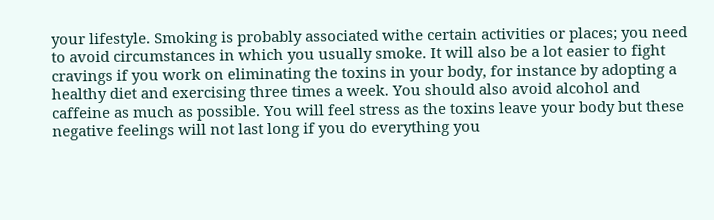your lifestyle. Smoking is probably associated withe certain activities or places; you need to avoid circumstances in which you usually smoke. It will also be a lot easier to fight cravings if you work on eliminating the toxins in your body, for instance by adopting a healthy diet and exercising three times a week. You should also avoid alcohol and caffeine as much as possible. You will feel stress as the toxins leave your body but these negative feelings will not last long if you do everything you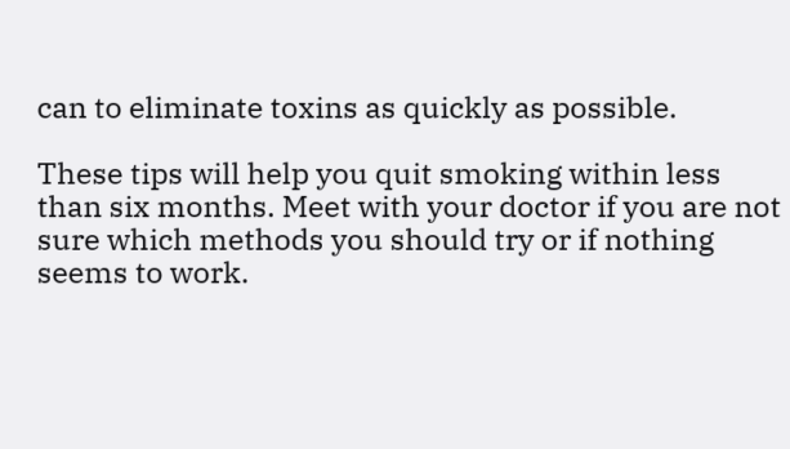can to eliminate toxins as quickly as possible.

These tips will help you quit smoking within less than six months. Meet with your doctor if you are not sure which methods you should try or if nothing seems to work.